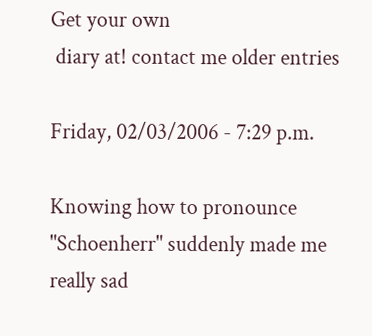Get your own
 diary at! contact me older entries

Friday, 02/03/2006 - 7:29 p.m.

Knowing how to pronounce "Schoenherr" suddenly made me really sad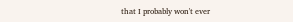that I probably won't ever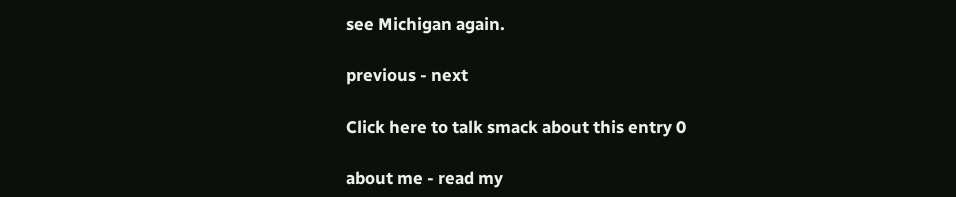see Michigan again.

previous - next

Click here to talk smack about this entry 0

about me - read my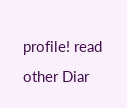profile! read other Diar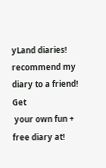yLand diaries! recommend my diary to a friend! Get
 your own fun + free diary at!